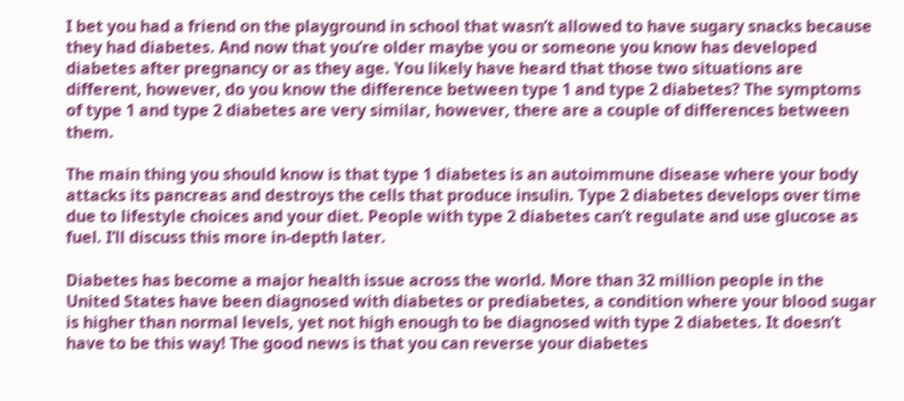I bet you had a friend on the playground in school that wasn’t allowed to have sugary snacks because they had diabetes. And now that you’re older maybe you or someone you know has developed diabetes after pregnancy or as they age. You likely have heard that those two situations are different, however, do you know the difference between type 1 and type 2 diabetes? The symptoms of type 1 and type 2 diabetes are very similar, however, there are a couple of differences between them.

The main thing you should know is that type 1 diabetes is an autoimmune disease where your body attacks its pancreas and destroys the cells that produce insulin. Type 2 diabetes develops over time due to lifestyle choices and your diet. People with type 2 diabetes can’t regulate and use glucose as fuel. I’ll discuss this more in-depth later.

Diabetes has become a major health issue across the world. More than 32 million people in the United States have been diagnosed with diabetes or prediabetes, a condition where your blood sugar is higher than normal levels, yet not high enough to be diagnosed with type 2 diabetes. It doesn’t have to be this way! The good news is that you can reverse your diabetes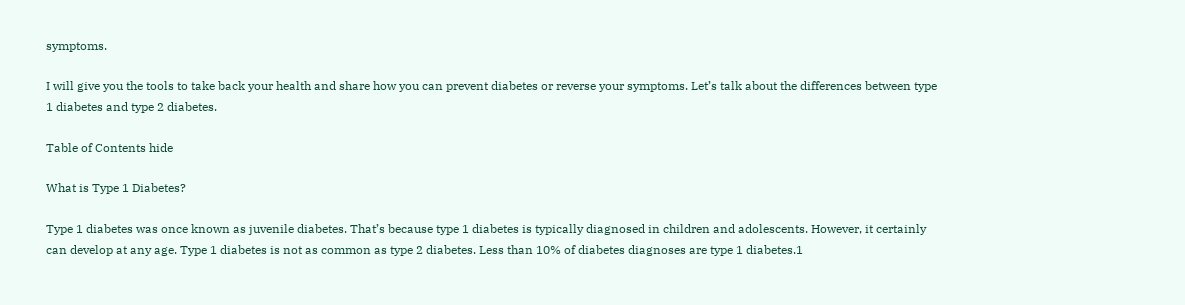symptoms.

I will give you the tools to take back your health and share how you can prevent diabetes or reverse your symptoms. Let’s talk about the differences between type 1 diabetes and type 2 diabetes.

Table of Contents hide

What is Type 1 Diabetes?

Type 1 diabetes was once known as juvenile diabetes. That’s because type 1 diabetes is typically diagnosed in children and adolescents. However, it certainly can develop at any age. Type 1 diabetes is not as common as type 2 diabetes. Less than 10% of diabetes diagnoses are type 1 diabetes.1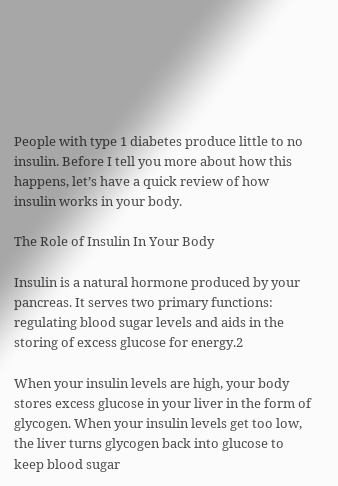People with type 1 diabetes produce little to no insulin. Before I tell you more about how this happens, let’s have a quick review of how insulin works in your body.

The Role of Insulin In Your Body

Insulin is a natural hormone produced by your pancreas. It serves two primary functions: regulating blood sugar levels and aids in the storing of excess glucose for energy.2

When your insulin levels are high, your body stores excess glucose in your liver in the form of glycogen. When your insulin levels get too low, the liver turns glycogen back into glucose to keep blood sugar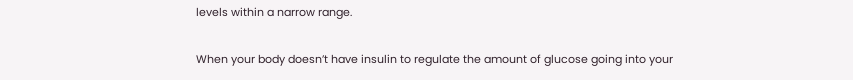levels within a narrow range.

When your body doesn’t have insulin to regulate the amount of glucose going into your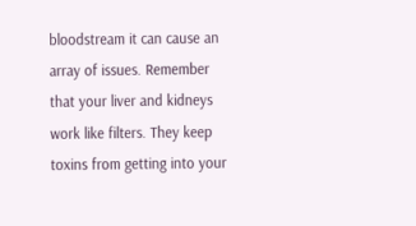bloodstream it can cause an array of issues. Remember that your liver and kidneys work like filters. They keep toxins from getting into your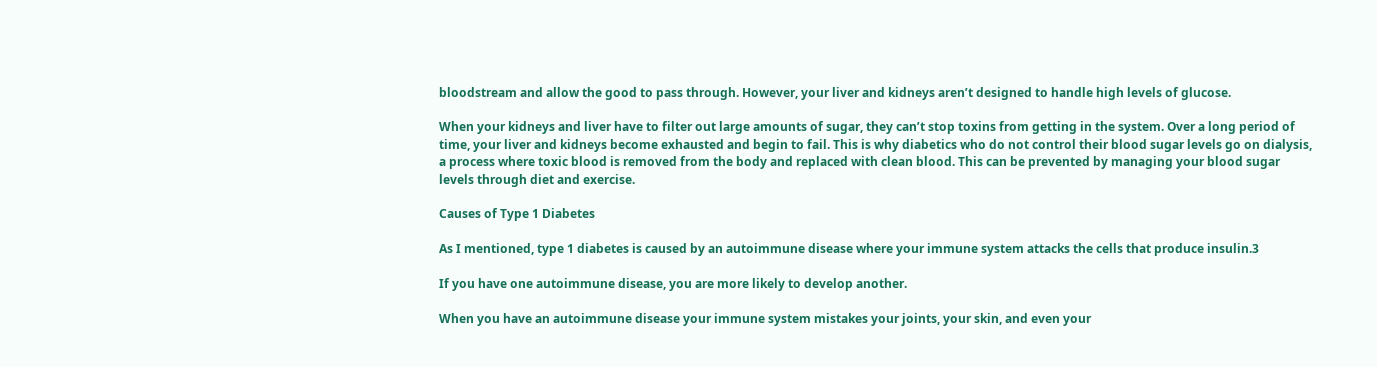bloodstream and allow the good to pass through. However, your liver and kidneys aren’t designed to handle high levels of glucose.

When your kidneys and liver have to filter out large amounts of sugar, they can’t stop toxins from getting in the system. Over a long period of time, your liver and kidneys become exhausted and begin to fail. This is why diabetics who do not control their blood sugar levels go on dialysis, a process where toxic blood is removed from the body and replaced with clean blood. This can be prevented by managing your blood sugar levels through diet and exercise.

Causes of Type 1 Diabetes

As I mentioned, type 1 diabetes is caused by an autoimmune disease where your immune system attacks the cells that produce insulin.3

If you have one autoimmune disease, you are more likely to develop another.

When you have an autoimmune disease your immune system mistakes your joints, your skin, and even your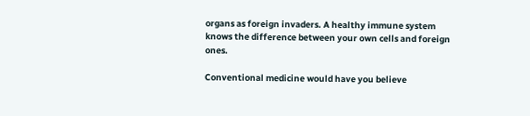organs as foreign invaders. A healthy immune system knows the difference between your own cells and foreign ones.

Conventional medicine would have you believe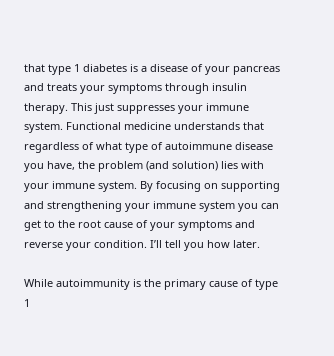that type 1 diabetes is a disease of your pancreas and treats your symptoms through insulin therapy. This just suppresses your immune system. Functional medicine understands that regardless of what type of autoimmune disease you have, the problem (and solution) lies with your immune system. By focusing on supporting and strengthening your immune system you can get to the root cause of your symptoms and reverse your condition. I’ll tell you how later.

While autoimmunity is the primary cause of type 1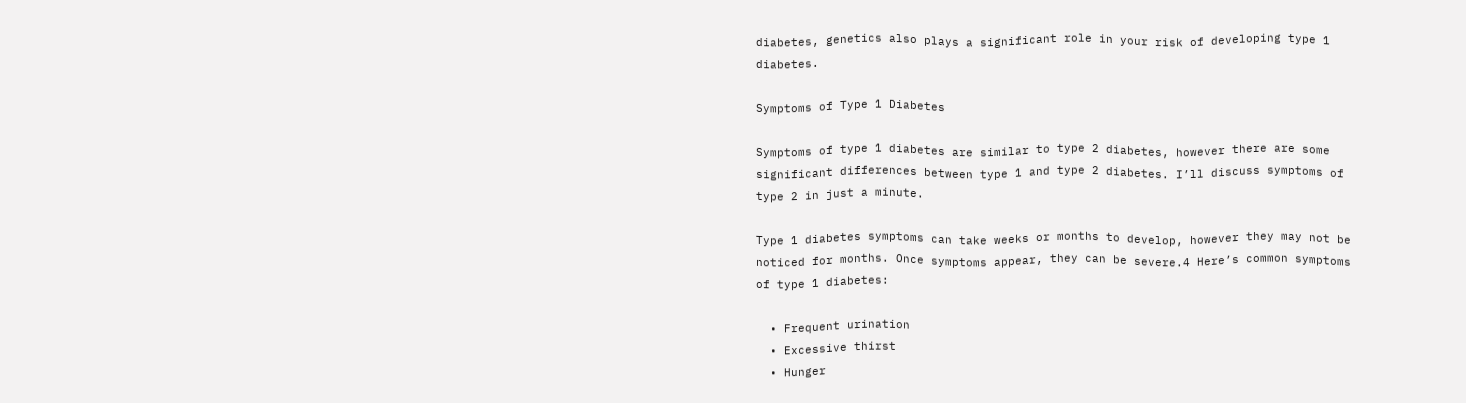diabetes, genetics also plays a significant role in your risk of developing type 1 diabetes.

Symptoms of Type 1 Diabetes

Symptoms of type 1 diabetes are similar to type 2 diabetes, however there are some significant differences between type 1 and type 2 diabetes. I’ll discuss symptoms of type 2 in just a minute.

Type 1 diabetes symptoms can take weeks or months to develop, however they may not be noticed for months. Once symptoms appear, they can be severe.4 Here’s common symptoms of type 1 diabetes:

  • Frequent urination
  • Excessive thirst
  • Hunger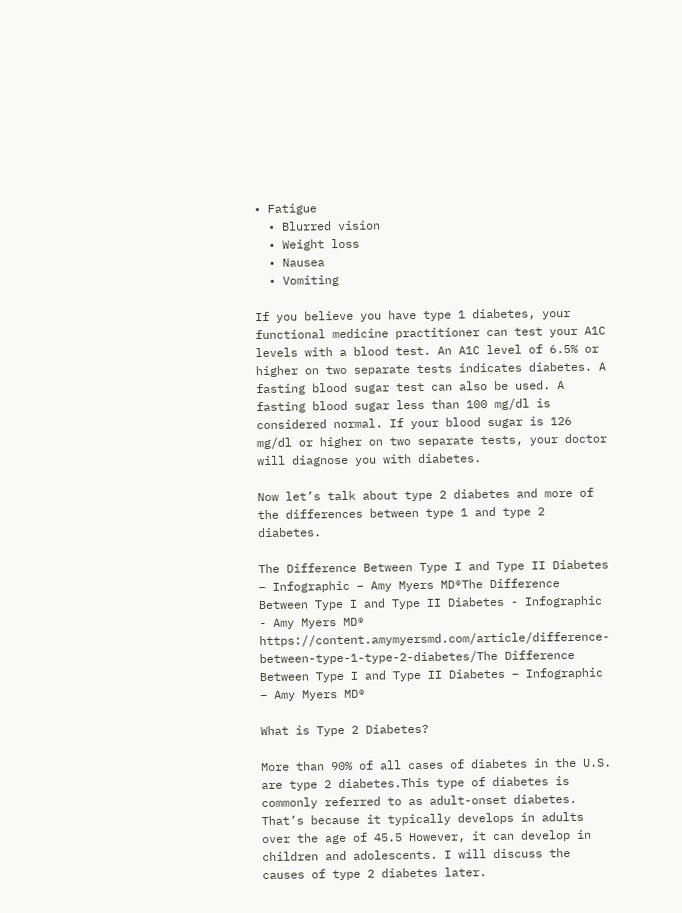• Fatigue
  • Blurred vision
  • Weight loss
  • Nausea
  • Vomiting

If you believe you have type 1 diabetes, your functional medicine practitioner can test your A1C levels with a blood test. An A1C level of 6.5% or higher on two separate tests indicates diabetes. A fasting blood sugar test can also be used. A fasting blood sugar less than 100 mg/dl is considered normal. If your blood sugar is 126 mg/dl or higher on two separate tests, your doctor will diagnose you with diabetes.

Now let’s talk about type 2 diabetes and more of the differences between type 1 and type 2 diabetes.

The Difference Between Type I and Type II Diabetes – Infographic – Amy Myers MD®The Difference Between Type I and Type II Diabetes - Infographic - Amy Myers MD® https://content.amymyersmd.com/article/difference-between-type-1-type-2-diabetes/The Difference Between Type I and Type II Diabetes – Infographic – Amy Myers MD®

What is Type 2 Diabetes?

More than 90% of all cases of diabetes in the U.S. are type 2 diabetes.This type of diabetes is commonly referred to as adult-onset diabetes. That’s because it typically develops in adults over the age of 45.5 However, it can develop in children and adolescents. I will discuss the causes of type 2 diabetes later.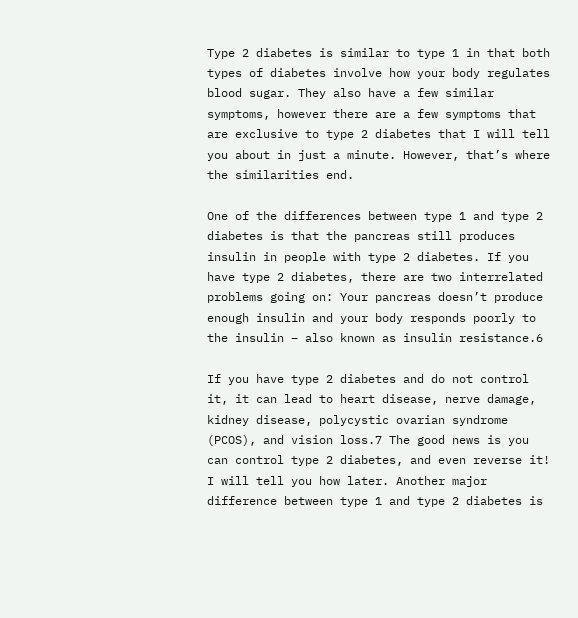Type 2 diabetes is similar to type 1 in that both types of diabetes involve how your body regulates blood sugar. They also have a few similar symptoms, however there are a few symptoms that are exclusive to type 2 diabetes that I will tell you about in just a minute. However, that’s where the similarities end.

One of the differences between type 1 and type 2 diabetes is that the pancreas still produces insulin in people with type 2 diabetes. If you have type 2 diabetes, there are two interrelated problems going on: Your pancreas doesn’t produce enough insulin and your body responds poorly to the insulin – also known as insulin resistance.6

If you have type 2 diabetes and do not control it, it can lead to heart disease, nerve damage, kidney disease, polycystic ovarian syndrome (PCOS), and vision loss.7 The good news is you can control type 2 diabetes, and even reverse it! I will tell you how later. Another major difference between type 1 and type 2 diabetes is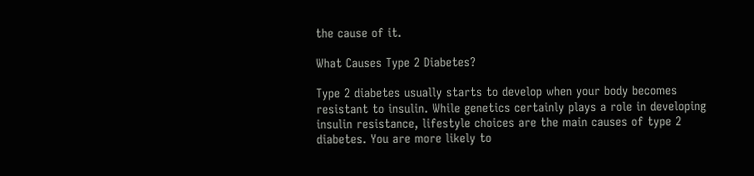the cause of it.

What Causes Type 2 Diabetes?

Type 2 diabetes usually starts to develop when your body becomes resistant to insulin. While genetics certainly plays a role in developing insulin resistance, lifestyle choices are the main causes of type 2 diabetes. You are more likely to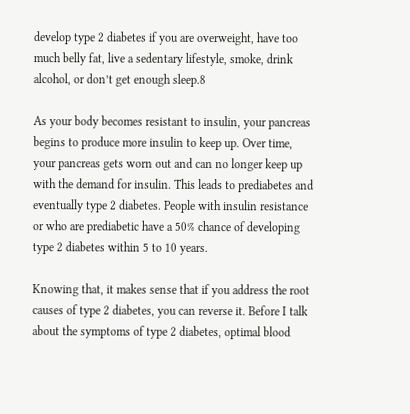develop type 2 diabetes if you are overweight, have too much belly fat, live a sedentary lifestyle, smoke, drink alcohol, or don’t get enough sleep.8

As your body becomes resistant to insulin, your pancreas begins to produce more insulin to keep up. Over time, your pancreas gets worn out and can no longer keep up with the demand for insulin. This leads to prediabetes and eventually type 2 diabetes. People with insulin resistance or who are prediabetic have a 50% chance of developing type 2 diabetes within 5 to 10 years.

Knowing that, it makes sense that if you address the root causes of type 2 diabetes, you can reverse it. Before I talk about the symptoms of type 2 diabetes, optimal blood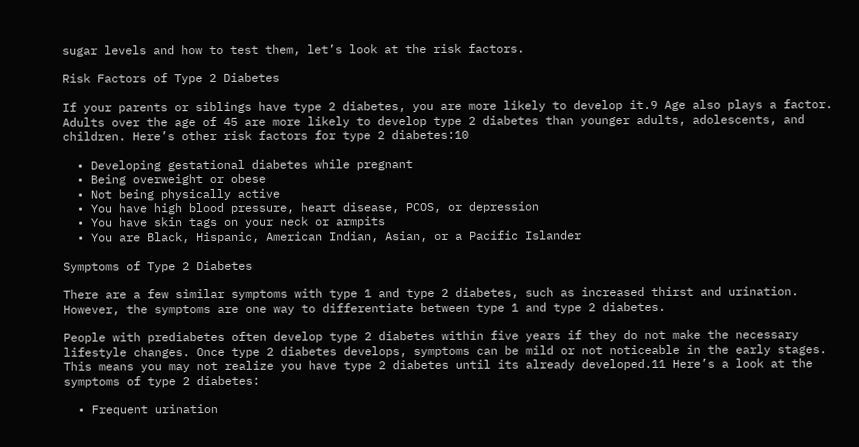sugar levels and how to test them, let’s look at the risk factors.

Risk Factors of Type 2 Diabetes

If your parents or siblings have type 2 diabetes, you are more likely to develop it.9 Age also plays a factor. Adults over the age of 45 are more likely to develop type 2 diabetes than younger adults, adolescents, and children. Here’s other risk factors for type 2 diabetes:10

  • Developing gestational diabetes while pregnant
  • Being overweight or obese
  • Not being physically active
  • You have high blood pressure, heart disease, PCOS, or depression
  • You have skin tags on your neck or armpits
  • You are Black, Hispanic, American Indian, Asian, or a Pacific Islander

Symptoms of Type 2 Diabetes

There are a few similar symptoms with type 1 and type 2 diabetes, such as increased thirst and urination. However, the symptoms are one way to differentiate between type 1 and type 2 diabetes.

People with prediabetes often develop type 2 diabetes within five years if they do not make the necessary lifestyle changes. Once type 2 diabetes develops, symptoms can be mild or not noticeable in the early stages. This means you may not realize you have type 2 diabetes until its already developed.11 Here’s a look at the symptoms of type 2 diabetes:

  • Frequent urination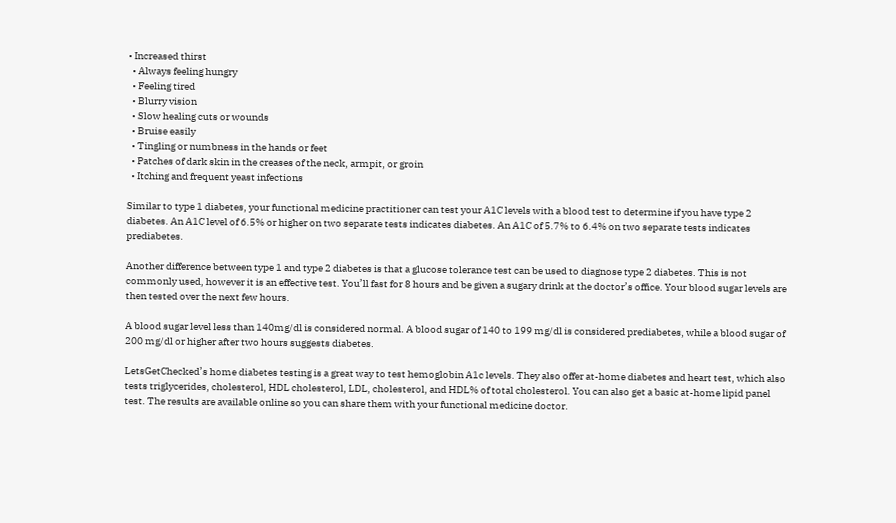• Increased thirst
  • Always feeling hungry
  • Feeling tired
  • Blurry vision
  • Slow healing cuts or wounds
  • Bruise easily
  • Tingling or numbness in the hands or feet
  • Patches of dark skin in the creases of the neck, armpit, or groin
  • Itching and frequent yeast infections

Similar to type 1 diabetes, your functional medicine practitioner can test your A1C levels with a blood test to determine if you have type 2 diabetes. An A1C level of 6.5% or higher on two separate tests indicates diabetes. An A1C of 5.7% to 6.4% on two separate tests indicates prediabetes.

Another difference between type 1 and type 2 diabetes is that a glucose tolerance test can be used to diagnose type 2 diabetes. This is not commonly used, however it is an effective test. You’ll fast for 8 hours and be given a sugary drink at the doctor’s office. Your blood sugar levels are then tested over the next few hours.

A blood sugar level less than 140mg/dl is considered normal. A blood sugar of 140 to 199 mg/dl is considered prediabetes, while a blood sugar of 200 mg/dl or higher after two hours suggests diabetes.

LetsGetChecked’s home diabetes testing is a great way to test hemoglobin A1c levels. They also offer at-home diabetes and heart test, which also tests triglycerides, cholesterol, HDL cholesterol, LDL, cholesterol, and HDL% of total cholesterol. You can also get a basic at-home lipid panel test. The results are available online so you can share them with your functional medicine doctor.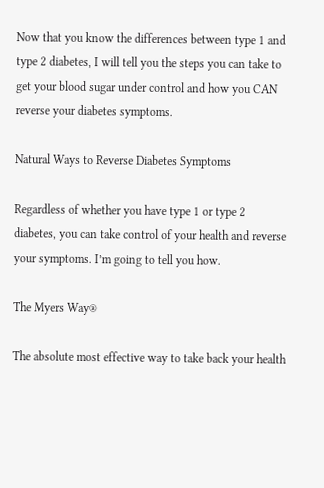Now that you know the differences between type 1 and type 2 diabetes, I will tell you the steps you can take to get your blood sugar under control and how you CAN reverse your diabetes symptoms.

Natural Ways to Reverse Diabetes Symptoms

Regardless of whether you have type 1 or type 2 diabetes, you can take control of your health and reverse your symptoms. I’m going to tell you how.

The Myers Way®

The absolute most effective way to take back your health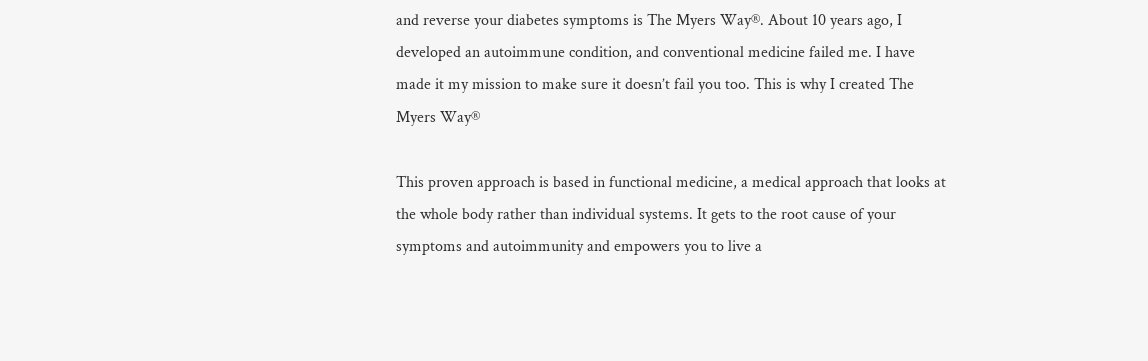and reverse your diabetes symptoms is The Myers Way®. About 10 years ago, I developed an autoimmune condition, and conventional medicine failed me. I have made it my mission to make sure it doesn’t fail you too. This is why I created The Myers Way®

This proven approach is based in functional medicine, a medical approach that looks at the whole body rather than individual systems. It gets to the root cause of your symptoms and autoimmunity and empowers you to live a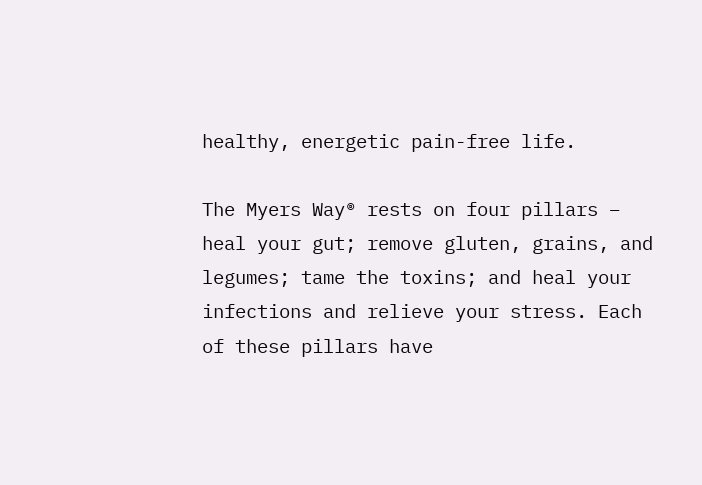healthy, energetic pain-free life.

The Myers Way® rests on four pillars – heal your gut; remove gluten, grains, and legumes; tame the toxins; and heal your infections and relieve your stress. Each of these pillars have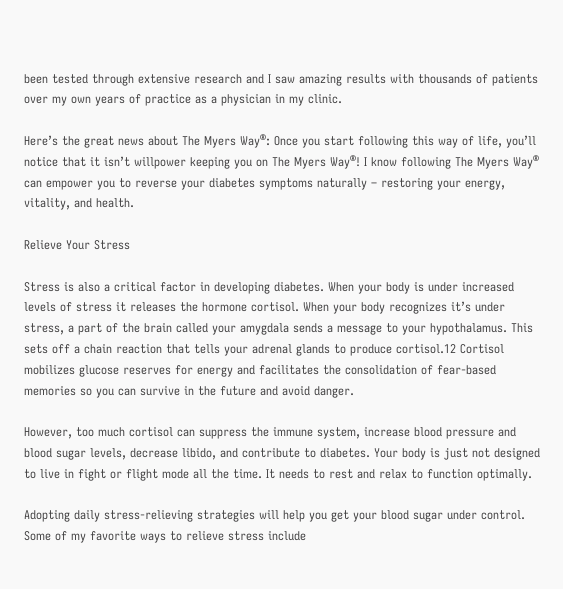been tested through extensive research and I saw amazing results with thousands of patients over my own years of practice as a physician in my clinic.

Here’s the great news about The Myers Way®: Once you start following this way of life, you’ll notice that it isn’t willpower keeping you on The Myers Way®! I know following The Myers Way® can empower you to reverse your diabetes symptoms naturally – restoring your energy, vitality, and health.

Relieve Your Stress

Stress is also a critical factor in developing diabetes. When your body is under increased levels of stress it releases the hormone cortisol. When your body recognizes it’s under stress, a part of the brain called your amygdala sends a message to your hypothalamus. This sets off a chain reaction that tells your adrenal glands to produce cortisol.12 Cortisol mobilizes glucose reserves for energy and facilitates the consolidation of fear-based memories so you can survive in the future and avoid danger.

However, too much cortisol can suppress the immune system, increase blood pressure and blood sugar levels, decrease libido, and contribute to diabetes. Your body is just not designed to live in fight or flight mode all the time. It needs to rest and relax to function optimally.

Adopting daily stress-relieving strategies will help you get your blood sugar under control. Some of my favorite ways to relieve stress include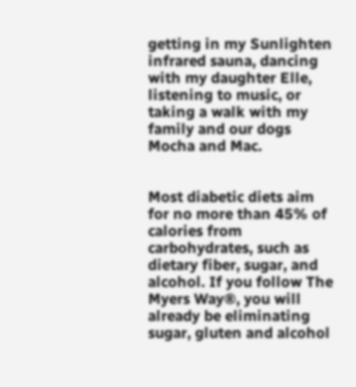getting in my Sunlighten infrared sauna, dancing with my daughter Elle, listening to music, or taking a walk with my family and our dogs Mocha and Mac.


Most diabetic diets aim for no more than 45% of calories from carbohydrates, such as dietary fiber, sugar, and alcohol. If you follow The Myers Way®, you will already be eliminating sugar, gluten and alcohol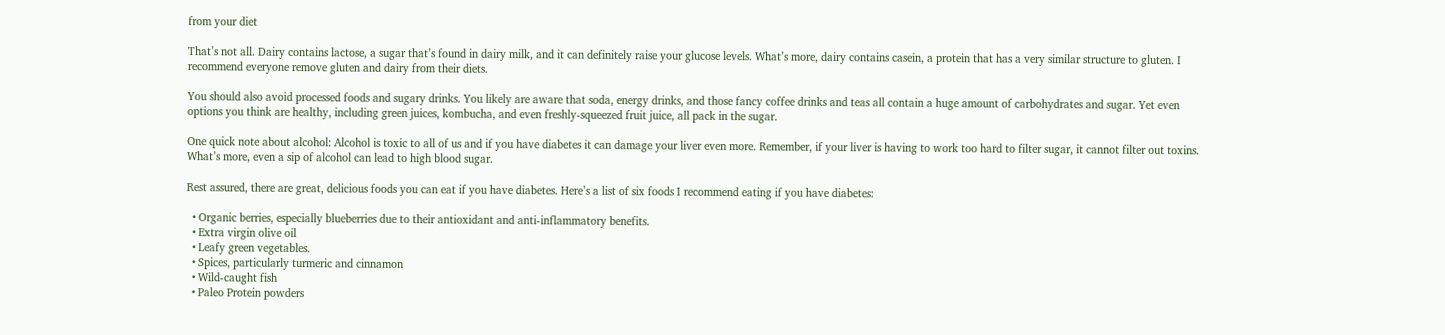from your diet

That’s not all. Dairy contains lactose, a sugar that’s found in dairy milk, and it can definitely raise your glucose levels. What’s more, dairy contains casein, a protein that has a very similar structure to gluten. I recommend everyone remove gluten and dairy from their diets.

You should also avoid processed foods and sugary drinks. You likely are aware that soda, energy drinks, and those fancy coffee drinks and teas all contain a huge amount of carbohydrates and sugar. Yet even options you think are healthy, including green juices, kombucha, and even freshly-squeezed fruit juice, all pack in the sugar.

One quick note about alcohol: Alcohol is toxic to all of us and if you have diabetes it can damage your liver even more. Remember, if your liver is having to work too hard to filter sugar, it cannot filter out toxins. What’s more, even a sip of alcohol can lead to high blood sugar.

Rest assured, there are great, delicious foods you can eat if you have diabetes. Here’s a list of six foods I recommend eating if you have diabetes:

  • Organic berries, especially blueberries due to their antioxidant and anti-inflammatory benefits.
  • Extra virgin olive oil
  • Leafy green vegetables.
  • Spices, particularly turmeric and cinnamon
  • Wild-caught fish
  • Paleo Protein powders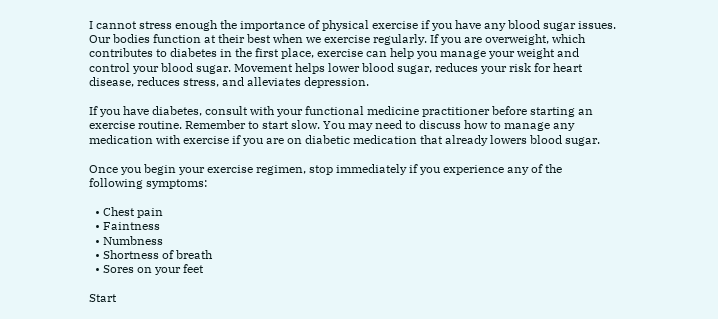I cannot stress enough the importance of physical exercise if you have any blood sugar issues. Our bodies function at their best when we exercise regularly. If you are overweight, which contributes to diabetes in the first place, exercise can help you manage your weight and control your blood sugar. Movement helps lower blood sugar, reduces your risk for heart disease, reduces stress, and alleviates depression.

If you have diabetes, consult with your functional medicine practitioner before starting an exercise routine. Remember to start slow. You may need to discuss how to manage any medication with exercise if you are on diabetic medication that already lowers blood sugar.

Once you begin your exercise regimen, stop immediately if you experience any of the following symptoms:

  • Chest pain
  • Faintness
  • Numbness
  • Shortness of breath
  • Sores on your feet

Start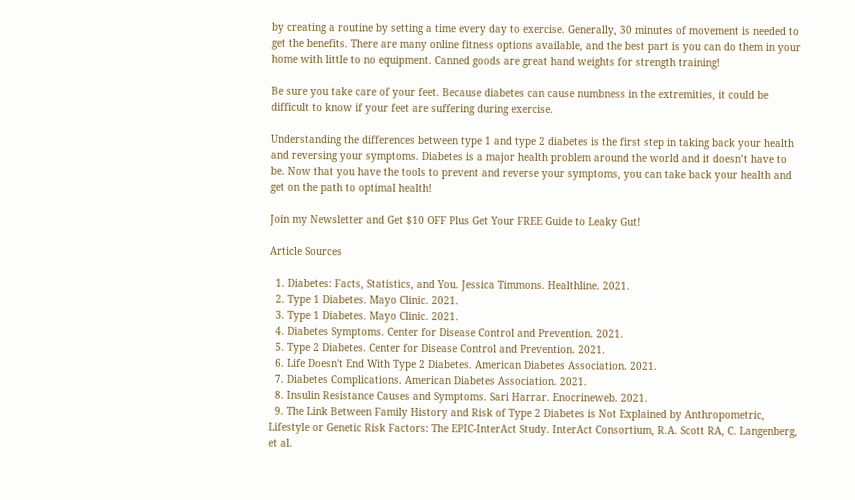by creating a routine by setting a time every day to exercise. Generally, 30 minutes of movement is needed to get the benefits. There are many online fitness options available, and the best part is you can do them in your home with little to no equipment. Canned goods are great hand weights for strength training!

Be sure you take care of your feet. Because diabetes can cause numbness in the extremities, it could be difficult to know if your feet are suffering during exercise.

Understanding the differences between type 1 and type 2 diabetes is the first step in taking back your health and reversing your symptoms. Diabetes is a major health problem around the world and it doesn’t have to be. Now that you have the tools to prevent and reverse your symptoms, you can take back your health and get on the path to optimal health!

Join my Newsletter and Get $10 OFF Plus Get Your FREE Guide to Leaky Gut!

Article Sources

  1. Diabetes: Facts, Statistics, and You. Jessica Timmons. Healthline. 2021.
  2. Type 1 Diabetes. Mayo Clinic. 2021.
  3. Type 1 Diabetes. Mayo Clinic. 2021.
  4. Diabetes Symptoms. Center for Disease Control and Prevention. 2021.
  5. Type 2 Diabetes. Center for Disease Control and Prevention. 2021.
  6. Life Doesn't End With Type 2 Diabetes. American Diabetes Association. 2021.
  7. Diabetes Complications. American Diabetes Association. 2021.
  8. Insulin Resistance Causes and Symptoms. Sari Harrar. Enocrineweb. 2021.
  9. The Link Between Family History and Risk of Type 2 Diabetes is Not Explained by Anthropometric, Lifestyle or Genetic Risk Factors: The EPIC-InterAct Study. InterAct Consortium, R.A. Scott RA, C. Langenberg, et al.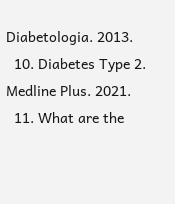Diabetologia. 2013.
  10. Diabetes Type 2. Medline Plus. 2021.
  11. What are the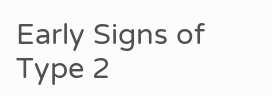Early Signs of Type 2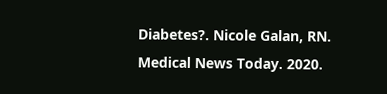Diabetes?. Nicole Galan, RN. Medical News Today. 2020.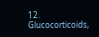12. Glucocorticoids,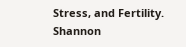Stress, and Fertility. Shannon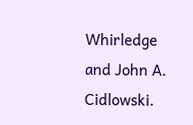Whirledge and John A. Cidlowski.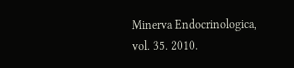Minerva Endocrinologica, vol. 35. 2010.